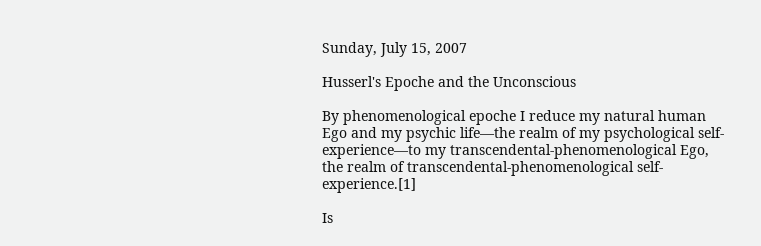Sunday, July 15, 2007

Husserl's Epoche and the Unconscious

By phenomenological epoche I reduce my natural human Ego and my psychic life—the realm of my psychological self-experience—to my transcendental-phenomenological Ego, the realm of transcendental-phenomenological self-experience.[1]

Is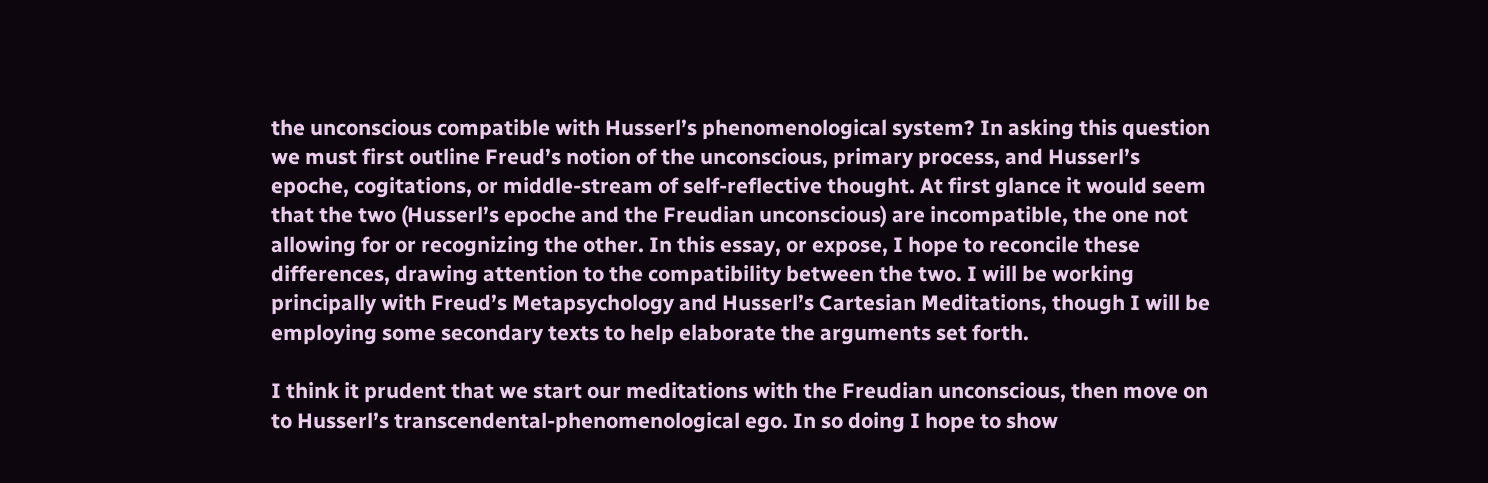the unconscious compatible with Husserl’s phenomenological system? In asking this question we must first outline Freud’s notion of the unconscious, primary process, and Husserl’s epoche, cogitations, or middle-stream of self-reflective thought. At first glance it would seem that the two (Husserl’s epoche and the Freudian unconscious) are incompatible, the one not allowing for or recognizing the other. In this essay, or expose, I hope to reconcile these differences, drawing attention to the compatibility between the two. I will be working principally with Freud’s Metapsychology and Husserl’s Cartesian Meditations, though I will be employing some secondary texts to help elaborate the arguments set forth.

I think it prudent that we start our meditations with the Freudian unconscious, then move on to Husserl’s transcendental-phenomenological ego. In so doing I hope to show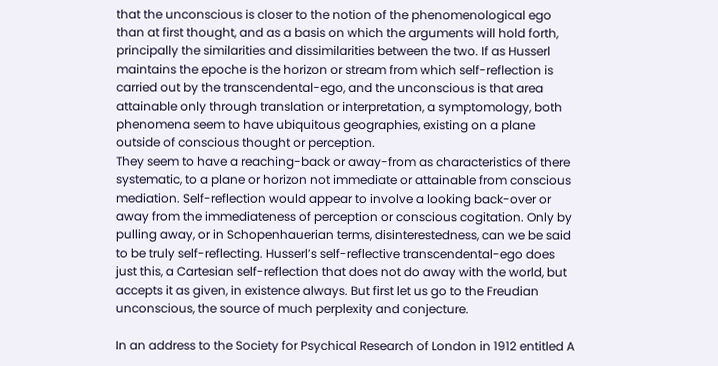that the unconscious is closer to the notion of the phenomenological ego than at first thought, and as a basis on which the arguments will hold forth, principally the similarities and dissimilarities between the two. If as Husserl maintains the epoche is the horizon or stream from which self-reflection is carried out by the transcendental-ego, and the unconscious is that area attainable only through translation or interpretation, a symptomology, both phenomena seem to have ubiquitous geographies, existing on a plane outside of conscious thought or perception.
They seem to have a reaching-back or away-from as characteristics of there systematic, to a plane or horizon not immediate or attainable from conscious mediation. Self-reflection would appear to involve a looking back-over or away from the immediateness of perception or conscious cogitation. Only by pulling away, or in Schopenhauerian terms, disinterestedness, can we be said to be truly self-reflecting. Husserl’s self-reflective transcendental-ego does just this, a Cartesian self-reflection that does not do away with the world, but accepts it as given, in existence always. But first let us go to the Freudian unconscious, the source of much perplexity and conjecture.

In an address to the Society for Psychical Research of London in 1912 entitled A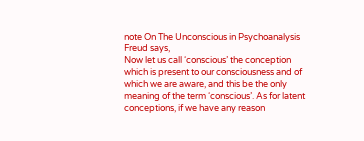note On The Unconscious in Psychoanalysis Freud says,
Now let us call ‘conscious’ the conception which is present to our consciousness and of which we are aware, and this be the only meaning of the term ‘conscious’. As for latent conceptions, if we have any reason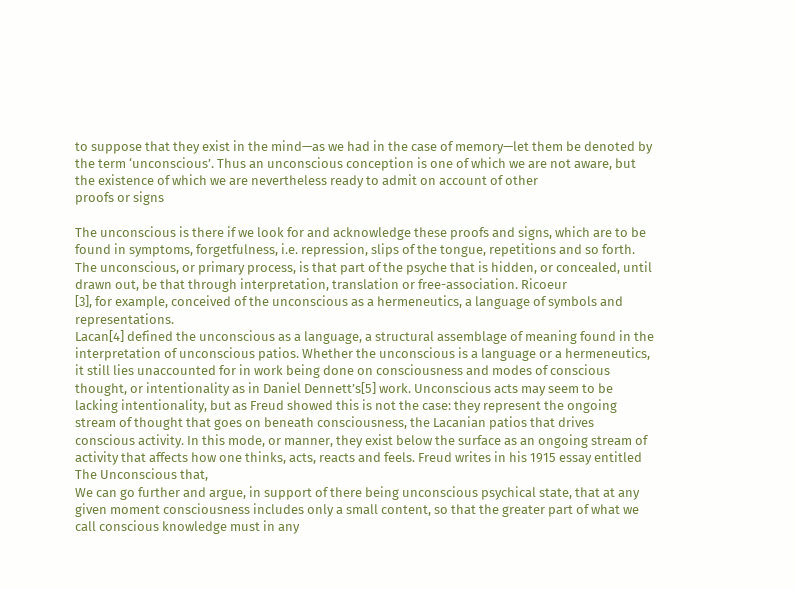to suppose that they exist in the mind—as we had in the case of memory—let them be denoted by the term ‘unconscious’. Thus an unconscious conception is one of which we are not aware, but the existence of which we are nevertheless ready to admit on account of other
proofs or signs

The unconscious is there if we look for and acknowledge these proofs and signs, which are to be found in symptoms, forgetfulness, i.e. repression, slips of the tongue, repetitions and so forth. The unconscious, or primary process, is that part of the psyche that is hidden, or concealed, until drawn out, be that through interpretation, translation or free-association. Ricoeur
[3], for example, conceived of the unconscious as a hermeneutics, a language of symbols and representations.
Lacan[4] defined the unconscious as a language, a structural assemblage of meaning found in the interpretation of unconscious patios. Whether the unconscious is a language or a hermeneutics, it still lies unaccounted for in work being done on consciousness and modes of conscious thought, or intentionality as in Daniel Dennett’s[5] work. Unconscious acts may seem to be lacking intentionality, but as Freud showed this is not the case: they represent the ongoing stream of thought that goes on beneath consciousness, the Lacanian patios that drives conscious activity. In this mode, or manner, they exist below the surface as an ongoing stream of activity that affects how one thinks, acts, reacts and feels. Freud writes in his 1915 essay entitled The Unconscious that,
We can go further and argue, in support of there being unconscious psychical state, that at any given moment consciousness includes only a small content, so that the greater part of what we call conscious knowledge must in any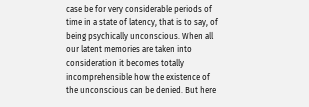case be for very considerable periods of time in a state of latency, that is to say, of being psychically unconscious. When all our latent memories are taken into consideration it becomes totally incomprehensible how the existence of the unconscious can be denied. But here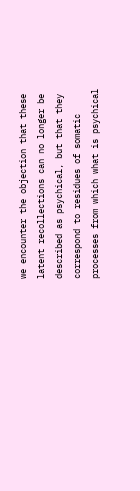we encounter the objection that these latent recollections can no longer be described as psychical, but that they correspond to residues of somatic processes from which what is psychical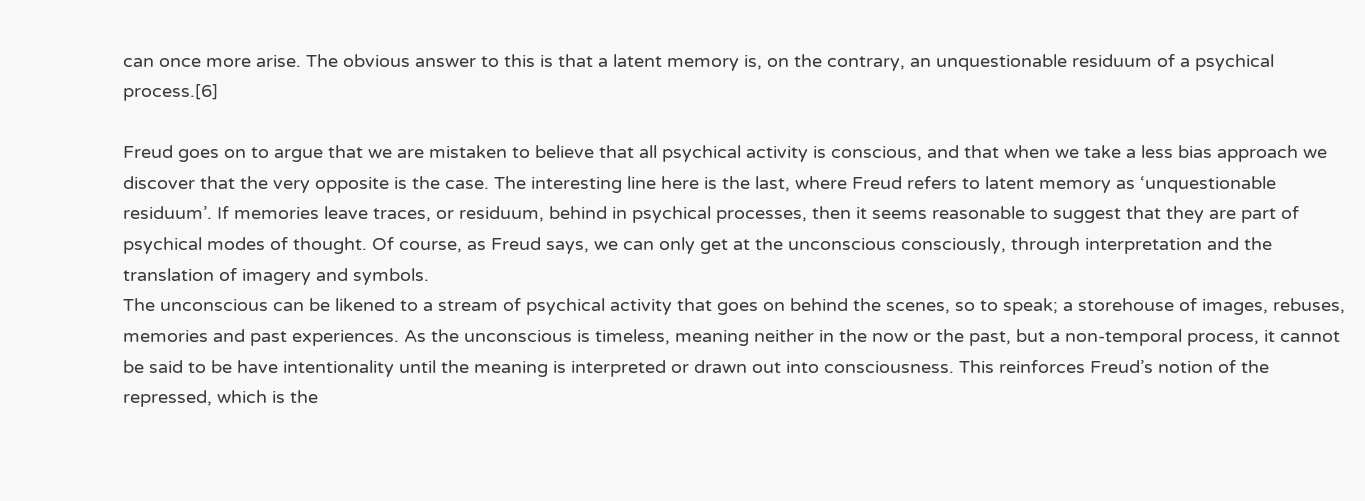can once more arise. The obvious answer to this is that a latent memory is, on the contrary, an unquestionable residuum of a psychical process.[6]

Freud goes on to argue that we are mistaken to believe that all psychical activity is conscious, and that when we take a less bias approach we discover that the very opposite is the case. The interesting line here is the last, where Freud refers to latent memory as ‘unquestionable residuum’. If memories leave traces, or residuum, behind in psychical processes, then it seems reasonable to suggest that they are part of psychical modes of thought. Of course, as Freud says, we can only get at the unconscious consciously, through interpretation and the translation of imagery and symbols.
The unconscious can be likened to a stream of psychical activity that goes on behind the scenes, so to speak; a storehouse of images, rebuses, memories and past experiences. As the unconscious is timeless, meaning neither in the now or the past, but a non-temporal process, it cannot be said to be have intentionality until the meaning is interpreted or drawn out into consciousness. This reinforces Freud’s notion of the repressed, which is the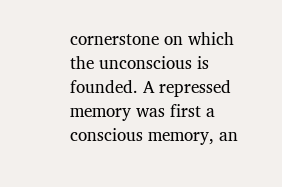cornerstone on which the unconscious is founded. A repressed memory was first a conscious memory, an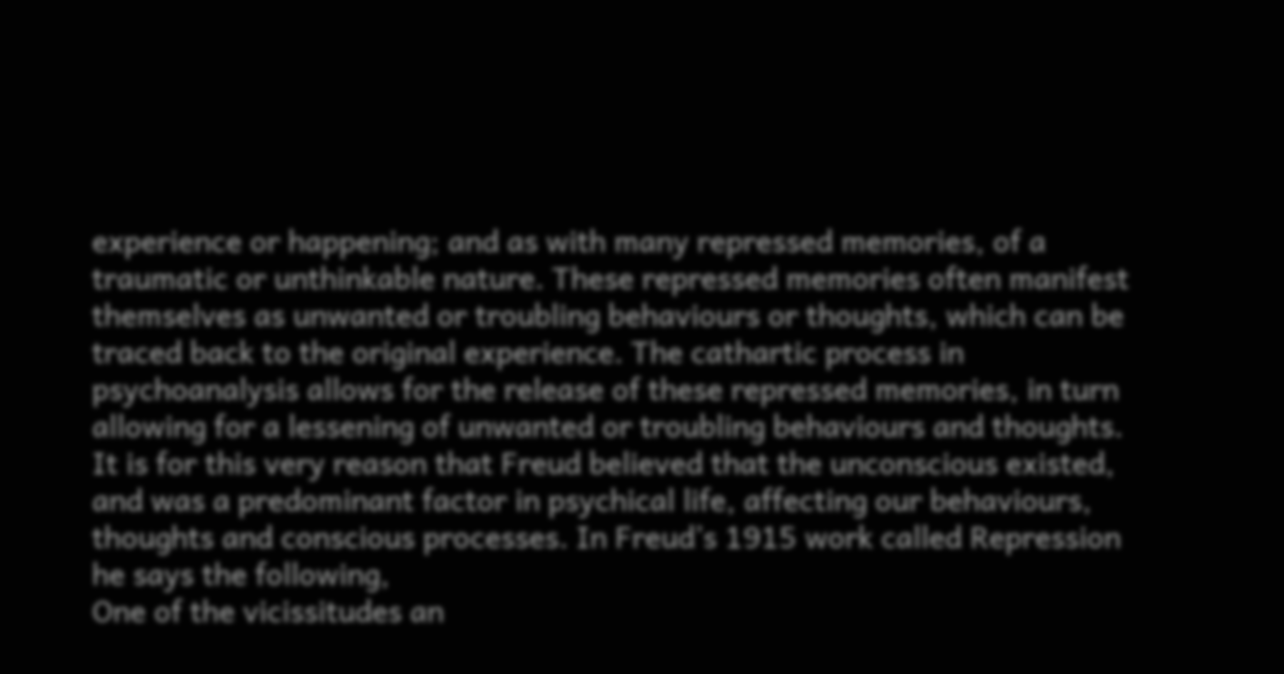experience or happening; and as with many repressed memories, of a traumatic or unthinkable nature. These repressed memories often manifest themselves as unwanted or troubling behaviours or thoughts, which can be traced back to the original experience. The cathartic process in psychoanalysis allows for the release of these repressed memories, in turn allowing for a lessening of unwanted or troubling behaviours and thoughts. It is for this very reason that Freud believed that the unconscious existed, and was a predominant factor in psychical life, affecting our behaviours, thoughts and conscious processes. In Freud’s 1915 work called Repression he says the following,
One of the vicissitudes an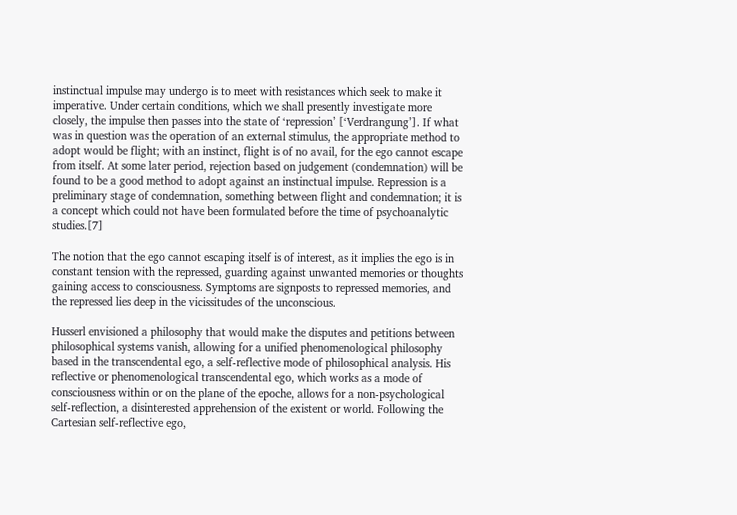instinctual impulse may undergo is to meet with resistances which seek to make it imperative. Under certain conditions, which we shall presently investigate more closely, the impulse then passes into the state of ‘repression’ [‘Verdrangung’]. If what was in question was the operation of an external stimulus, the appropriate method to adopt would be flight; with an instinct, flight is of no avail, for the ego cannot escape from itself. At some later period, rejection based on judgement (condemnation) will be found to be a good method to adopt against an instinctual impulse. Repression is a preliminary stage of condemnation, something between flight and condemnation; it is a concept which could not have been formulated before the time of psychoanalytic studies.[7]

The notion that the ego cannot escaping itself is of interest, as it implies the ego is in constant tension with the repressed, guarding against unwanted memories or thoughts gaining access to consciousness. Symptoms are signposts to repressed memories, and the repressed lies deep in the vicissitudes of the unconscious.

Husserl envisioned a philosophy that would make the disputes and petitions between philosophical systems vanish, allowing for a unified phenomenological philosophy based in the transcendental ego, a self-reflective mode of philosophical analysis. His reflective or phenomenological transcendental ego, which works as a mode of consciousness within or on the plane of the epoche, allows for a non-psychological self-reflection, a disinterested apprehension of the existent or world. Following the Cartesian self-reflective ego,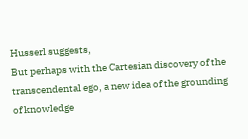Husserl suggests,
But perhaps with the Cartesian discovery of the transcendental ego, a new idea of the grounding of knowledge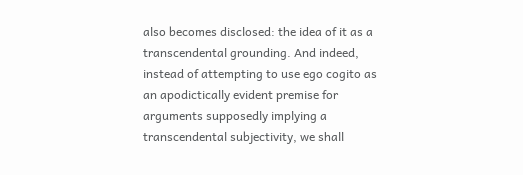also becomes disclosed: the idea of it as a transcendental grounding. And indeed, instead of attempting to use ego cogito as an apodictically evident premise for arguments supposedly implying a transcendental subjectivity, we shall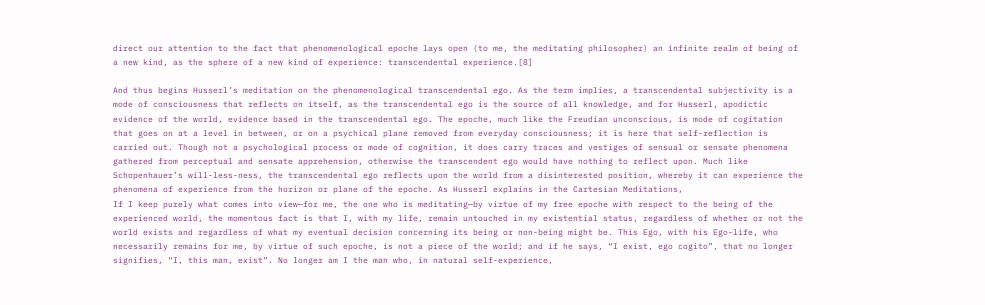direct our attention to the fact that phenomenological epoche lays open (to me, the meditating philosopher) an infinite realm of being of a new kind, as the sphere of a new kind of experience: transcendental experience.[8]

And thus begins Husserl’s meditation on the phenomenological transcendental ego. As the term implies, a transcendental subjectivity is a mode of consciousness that reflects on itself, as the transcendental ego is the source of all knowledge, and for Husserl, apodictic evidence of the world, evidence based in the transcendental ego. The epoche, much like the Freudian unconscious, is mode of cogitation that goes on at a level in between, or on a psychical plane removed from everyday consciousness; it is here that self-reflection is carried out. Though not a psychological process or mode of cognition, it does carry traces and vestiges of sensual or sensate phenomena gathered from perceptual and sensate apprehension, otherwise the transcendent ego would have nothing to reflect upon. Much like Schopenhauer’s will-less-ness, the transcendental ego reflects upon the world from a disinterested position, whereby it can experience the phenomena of experience from the horizon or plane of the epoche. As Husserl explains in the Cartesian Meditations,
If I keep purely what comes into view—for me, the one who is meditating—by virtue of my free epoche with respect to the being of the experienced world, the momentous fact is that I, with my life, remain untouched in my existential status, regardless of whether or not the world exists and regardless of what my eventual decision concerning its being or non-being might be. This Ego, with his Ego-life, who necessarily remains for me, by virtue of such epoche, is not a piece of the world; and if he says, “I exist, ego cogito”, that no longer signifies, “I, this man, exist”. No longer am I the man who, in natural self-experience,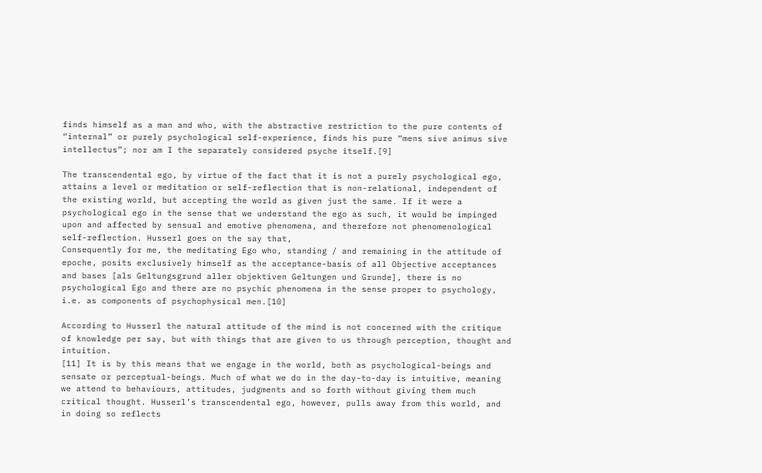finds himself as a man and who, with the abstractive restriction to the pure contents of “internal” or purely psychological self-experience, finds his pure “mens sive animus sive intellectus”; nor am I the separately considered psyche itself.[9]

The transcendental ego, by virtue of the fact that it is not a purely psychological ego, attains a level or meditation or self-reflection that is non-relational, independent of the existing world, but accepting the world as given just the same. If it were a psychological ego in the sense that we understand the ego as such, it would be impinged upon and affected by sensual and emotive phenomena, and therefore not phenomenological self-reflection. Husserl goes on the say that,
Consequently for me, the meditating Ego who, standing / and remaining in the attitude of epoche, posits exclusively himself as the acceptance-basis of all Objective acceptances and bases [als Geltungsgrund aller objektiven Geltungen und Grunde], there is no psychological Ego and there are no psychic phenomena in the sense proper to psychology, i.e. as components of psychophysical men.[10]

According to Husserl the natural attitude of the mind is not concerned with the critique of knowledge per say, but with things that are given to us through perception, thought and intuition.
[11] It is by this means that we engage in the world, both as psychological-beings and sensate or perceptual-beings. Much of what we do in the day-to-day is intuitive, meaning we attend to behaviours, attitudes, judgments and so forth without giving them much critical thought. Husserl’s transcendental ego, however, pulls away from this world, and in doing so reflects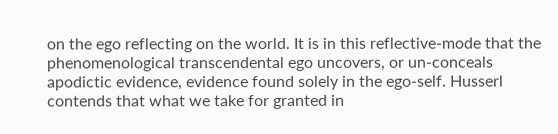on the ego reflecting on the world. It is in this reflective-mode that the phenomenological transcendental ego uncovers, or un-conceals apodictic evidence, evidence found solely in the ego-self. Husserl contends that what we take for granted in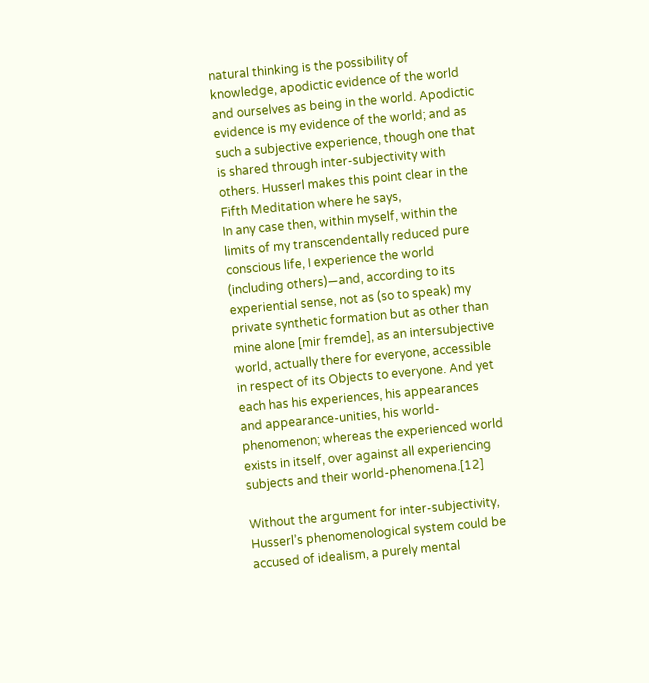natural thinking is the possibility of knowledge, apodictic evidence of the world and ourselves as being in the world. Apodictic evidence is my evidence of the world; and as such a subjective experience, though one that is shared through inter-subjectivity with others. Husserl makes this point clear in the Fifth Meditation where he says,
In any case then, within myself, within the limits of my transcendentally reduced pure conscious life, I experience the world (including others)—and, according to its experiential sense, not as (so to speak) my private synthetic formation but as other than mine alone [mir fremde], as an intersubjective world, actually there for everyone, accessible in respect of its Objects to everyone. And yet each has his experiences, his appearances and appearance-unities, his world-phenomenon; whereas the experienced world exists in itself, over against all experiencing subjects and their world-phenomena.[12]

Without the argument for inter-subjectivity, Husserl’s phenomenological system could be accused of idealism, a purely mental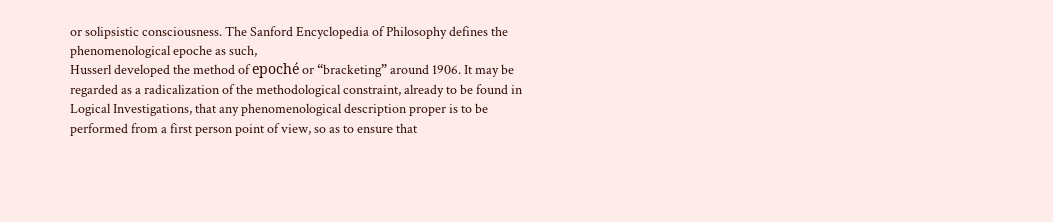or solipsistic consciousness. The Sanford Encyclopedia of Philosophy defines the phenomenological epoche as such,
Husserl developed the method of epoché or “bracketing” around 1906. It may be regarded as a radicalization of the methodological constraint, already to be found in Logical Investigations, that any phenomenological description proper is to be performed from a first person point of view, so as to ensure that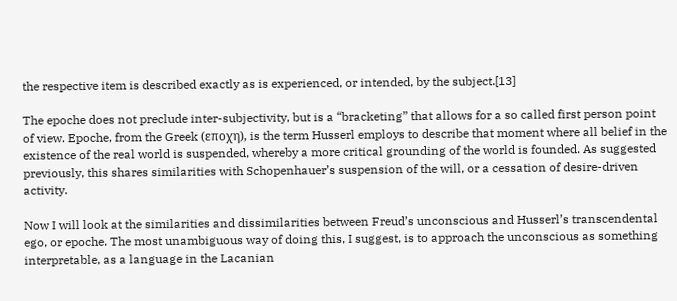the respective item is described exactly as is experienced, or intended, by the subject.[13]

The epoche does not preclude inter-subjectivity, but is a “bracketing” that allows for a so called first person point of view. Epoche, from the Greek (εποχη), is the term Husserl employs to describe that moment where all belief in the existence of the real world is suspended, whereby a more critical grounding of the world is founded. As suggested previously, this shares similarities with Schopenhauer’s suspension of the will, or a cessation of desire-driven activity.

Now I will look at the similarities and dissimilarities between Freud’s unconscious and Husserl’s transcendental ego, or epoche. The most unambiguous way of doing this, I suggest, is to approach the unconscious as something interpretable, as a language in the Lacanian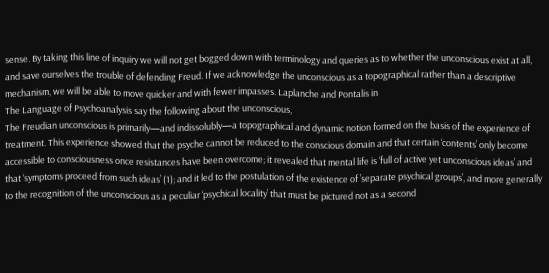sense. By taking this line of inquiry we will not get bogged down with terminology and queries as to whether the unconscious exist at all, and save ourselves the trouble of defending Freud. If we acknowledge the unconscious as a topographical rather than a descriptive mechanism, we will be able to move quicker and with fewer impasses. Laplanche and Pontalis in
The Language of Psychoanalysis say the following about the unconscious,
The Freudian unconscious is primarily—and indissolubly—a topographical and dynamic notion formed on the basis of the experience of treatment. This experience showed that the psyche cannot be reduced to the conscious domain and that certain ‘contents’ only become accessible to consciousness once resistances have been overcome; it revealed that mental life is ‘full of active yet unconscious ideas’ and that ‘symptoms proceed from such ideas’ (1); and it led to the postulation of the existence of ’separate psychical groups’, and more generally to the recognition of the unconscious as a peculiar ‘psychical locality’ that must be pictured not as a second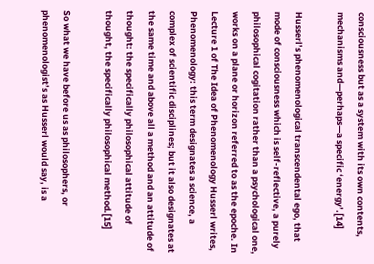consciousness but as a system with its own contents, mechanisms and—perhaps—a specific ‘energy’.[14]

Husserl’s phenomenological transcendental ego, that mode of consciousness which is self-reflective, a purely philosophical cogitation rather than a psychological one, works on a plane or horizon referred to as the epoche. In Lecture 1 of The Idea of Phenomenology Husserl writes,
Phenomenology: this term designates a science, a complex of scientific disciplines; but it also designates at the same time and above all a method and an attitude of thought: the specifically philosophical attitude of thought, the specifically philosophical method.[15]

So what we have before us as philosophers, or phenomenologist’s as Husserl would say, is a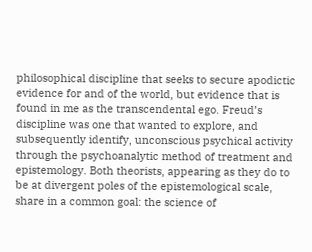philosophical discipline that seeks to secure apodictic evidence for and of the world, but evidence that is found in me as the transcendental ego. Freud’s discipline was one that wanted to explore, and subsequently identify, unconscious psychical activity through the psychoanalytic method of treatment and epistemology. Both theorists, appearing as they do to be at divergent poles of the epistemological scale, share in a common goal: the science of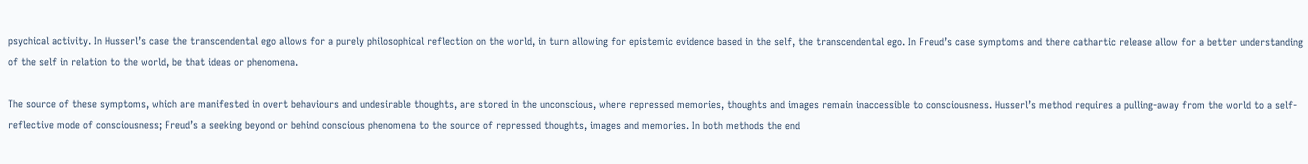psychical activity. In Husserl’s case the transcendental ego allows for a purely philosophical reflection on the world, in turn allowing for epistemic evidence based in the self, the transcendental ego. In Freud’s case symptoms and there cathartic release allow for a better understanding of the self in relation to the world, be that ideas or phenomena.

The source of these symptoms, which are manifested in overt behaviours and undesirable thoughts, are stored in the unconscious, where repressed memories, thoughts and images remain inaccessible to consciousness. Husserl’s method requires a pulling-away from the world to a self-reflective mode of consciousness; Freud’s a seeking beyond or behind conscious phenomena to the source of repressed thoughts, images and memories. In both methods the end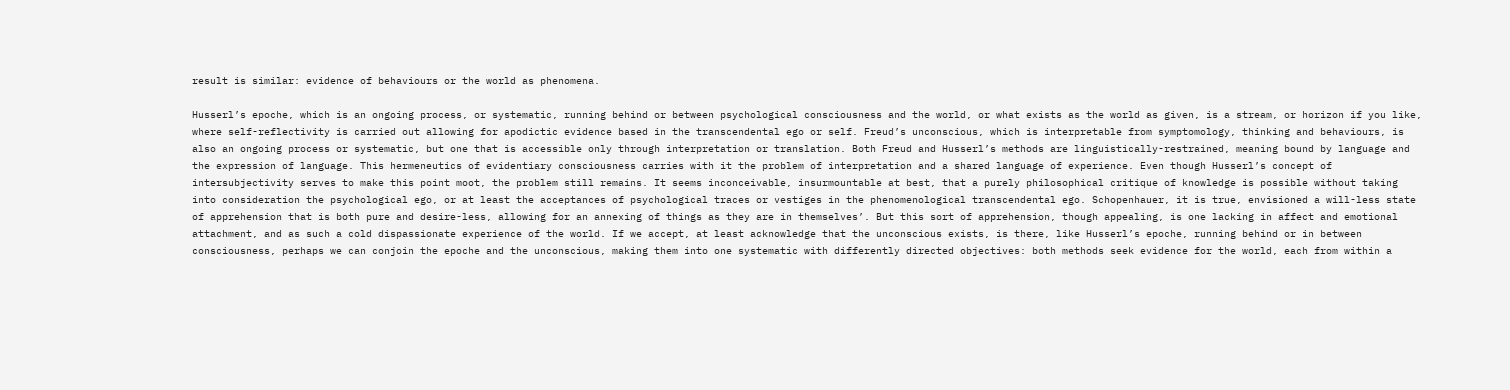result is similar: evidence of behaviours or the world as phenomena.

Husserl’s epoche, which is an ongoing process, or systematic, running behind or between psychological consciousness and the world, or what exists as the world as given, is a stream, or horizon if you like, where self-reflectivity is carried out allowing for apodictic evidence based in the transcendental ego or self. Freud’s unconscious, which is interpretable from symptomology, thinking and behaviours, is also an ongoing process or systematic, but one that is accessible only through interpretation or translation. Both Freud and Husserl’s methods are linguistically-restrained, meaning bound by language and the expression of language. This hermeneutics of evidentiary consciousness carries with it the problem of interpretation and a shared language of experience. Even though Husserl’s concept of intersubjectivity serves to make this point moot, the problem still remains. It seems inconceivable, insurmountable at best, that a purely philosophical critique of knowledge is possible without taking into consideration the psychological ego, or at least the acceptances of psychological traces or vestiges in the phenomenological transcendental ego. Schopenhauer, it is true, envisioned a will-less state of apprehension that is both pure and desire-less, allowing for an annexing of things as they are in themselves’. But this sort of apprehension, though appealing, is one lacking in affect and emotional attachment, and as such a cold dispassionate experience of the world. If we accept, at least acknowledge that the unconscious exists, is there, like Husserl’s epoche, running behind or in between consciousness, perhaps we can conjoin the epoche and the unconscious, making them into one systematic with differently directed objectives: both methods seek evidence for the world, each from within a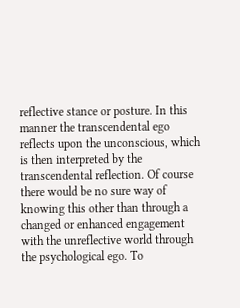reflective stance or posture. In this manner the transcendental ego reflects upon the unconscious, which is then interpreted by the transcendental reflection. Of course there would be no sure way of knowing this other than through a changed or enhanced engagement with the unreflective world through the psychological ego. To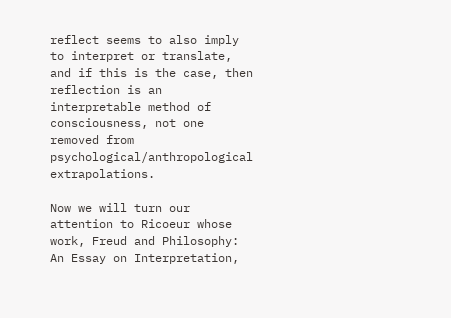reflect seems to also imply to interpret or translate, and if this is the case, then reflection is an interpretable method of consciousness, not one removed from psychological/anthropological extrapolations.

Now we will turn our attention to Ricoeur whose work, Freud and Philosophy: An Essay on Interpretation,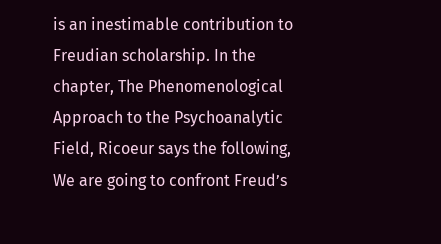is an inestimable contribution to Freudian scholarship. In the chapter, The Phenomenological Approach to the Psychoanalytic Field, Ricoeur says the following,
We are going to confront Freud’s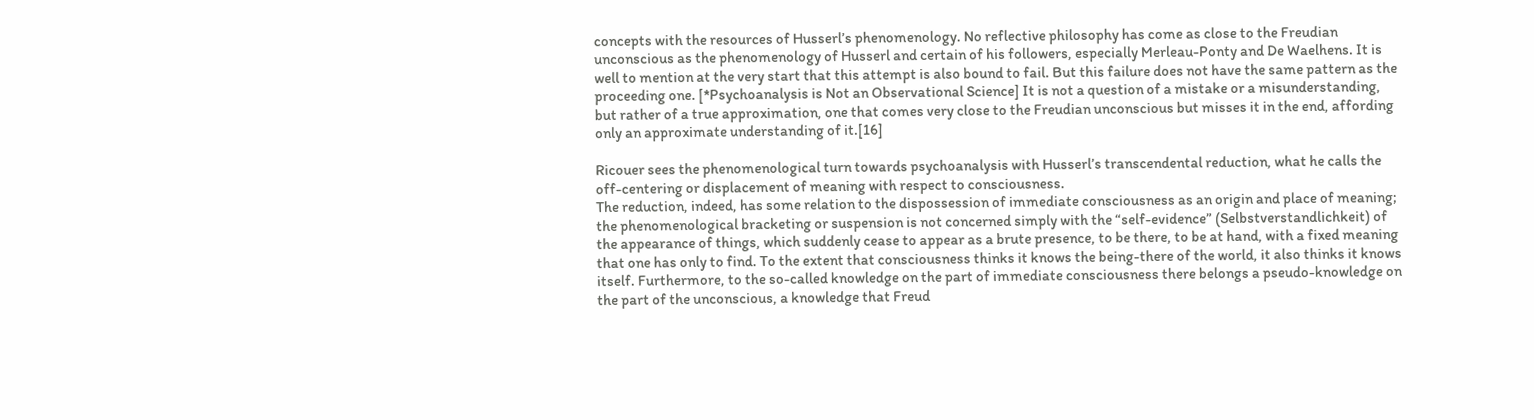concepts with the resources of Husserl’s phenomenology. No reflective philosophy has come as close to the Freudian unconscious as the phenomenology of Husserl and certain of his followers, especially Merleau-Ponty and De Waelhens. It is well to mention at the very start that this attempt is also bound to fail. But this failure does not have the same pattern as the proceeding one. [*Psychoanalysis is Not an Observational Science] It is not a question of a mistake or a misunderstanding, but rather of a true approximation, one that comes very close to the Freudian unconscious but misses it in the end, affording only an approximate understanding of it.[16]

Ricouer sees the phenomenological turn towards psychoanalysis with Husserl’s transcendental reduction, what he calls the off-centering or displacement of meaning with respect to consciousness.
The reduction, indeed, has some relation to the dispossession of immediate consciousness as an origin and place of meaning; the phenomenological bracketing or suspension is not concerned simply with the “self-evidence” (Selbstverstandlichkeit) of the appearance of things, which suddenly cease to appear as a brute presence, to be there, to be at hand, with a fixed meaning that one has only to find. To the extent that consciousness thinks it knows the being-there of the world, it also thinks it knows itself. Furthermore, to the so-called knowledge on the part of immediate consciousness there belongs a pseudo-knowledge on the part of the unconscious, a knowledge that Freud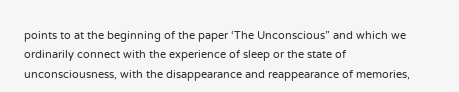points to at the beginning of the paper ‘The Unconscious” and which we ordinarily connect with the experience of sleep or the state of unconsciousness, with the disappearance and reappearance of memories,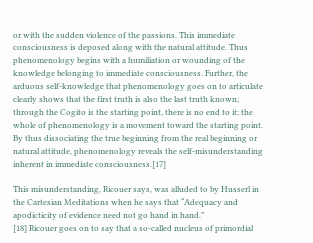or with the sudden violence of the passions. This immediate consciousness is deposed along with the natural attitude. Thus phenomenology begins with a humiliation or wounding of the knowledge belonging to immediate consciousness. Further, the arduous self-knowledge that phenomenology goes on to articulate clearly shows that the first truth is also the last truth known; through the Cogito is the starting point, there is no end to it; the whole of phenomenology is a movement toward the starting point. By thus dissociating the true beginning from the real beginning or natural attitude, phenomenology reveals the self-misunderstanding inherent in immediate consciousness.[17]

This misunderstanding, Ricouer says, was alluded to by Husserl in the Cartesian Meditations when he says that “Adequacy and apodicticity of evidence need not go hand in hand.”
[18] Ricouer goes on to say that a so-called nucleus of primordial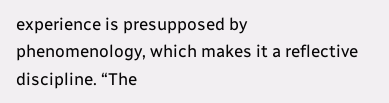experience is presupposed by phenomenology, which makes it a reflective discipline. “The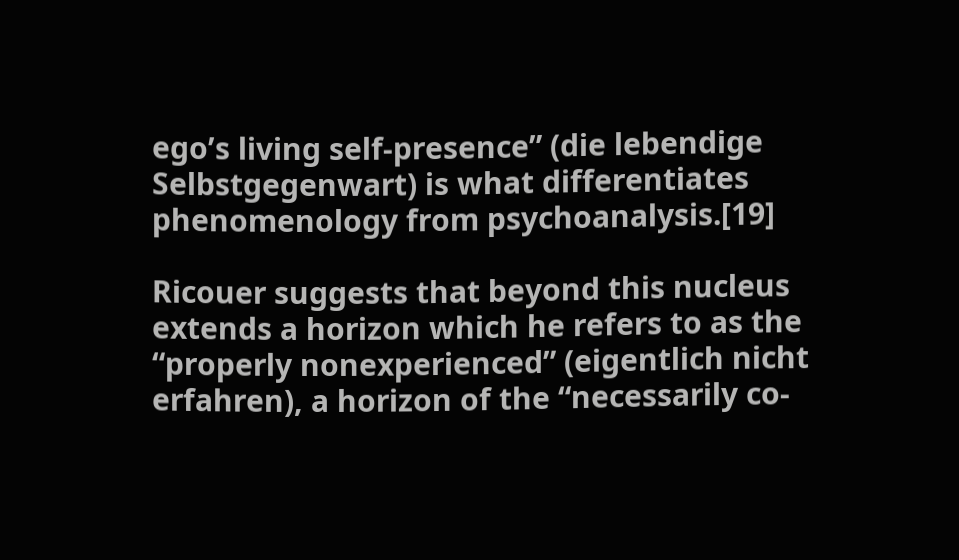ego’s living self-presence” (die lebendige Selbstgegenwart) is what differentiates phenomenology from psychoanalysis.[19]

Ricouer suggests that beyond this nucleus extends a horizon which he refers to as the “properly nonexperienced” (eigentlich nicht erfahren), a horizon of the “necessarily co-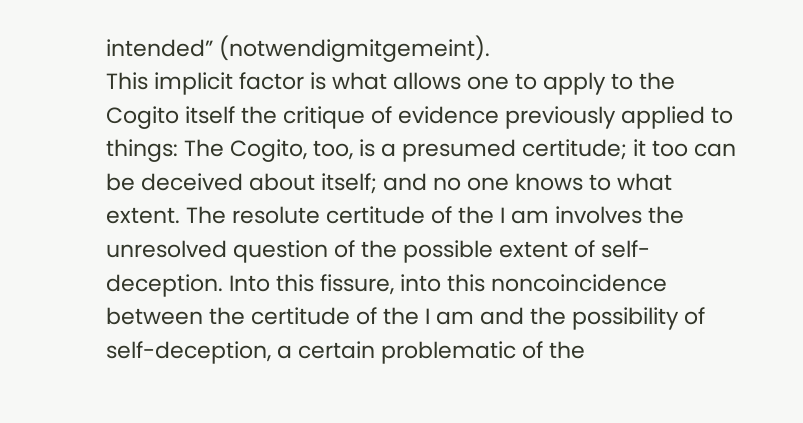intended” (notwendigmitgemeint).
This implicit factor is what allows one to apply to the Cogito itself the critique of evidence previously applied to things: The Cogito, too, is a presumed certitude; it too can be deceived about itself; and no one knows to what extent. The resolute certitude of the I am involves the unresolved question of the possible extent of self-deception. Into this fissure, into this noncoincidence between the certitude of the I am and the possibility of self-deception, a certain problematic of the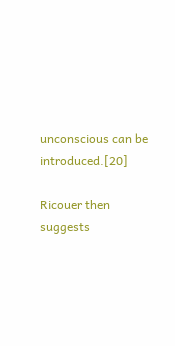unconscious can be introduced.[20]

Ricouer then suggests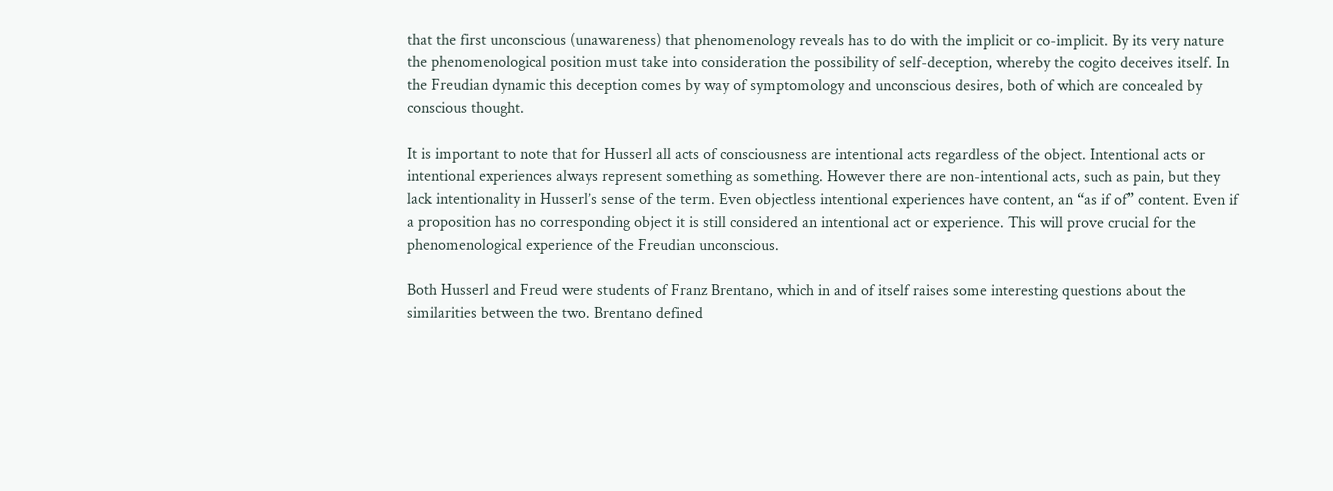that the first unconscious (unawareness) that phenomenology reveals has to do with the implicit or co-implicit. By its very nature the phenomenological position must take into consideration the possibility of self-deception, whereby the cogito deceives itself. In the Freudian dynamic this deception comes by way of symptomology and unconscious desires, both of which are concealed by conscious thought.

It is important to note that for Husserl all acts of consciousness are intentional acts regardless of the object. Intentional acts or intentional experiences always represent something as something. However there are non-intentional acts, such as pain, but they lack intentionality in Husserl’s sense of the term. Even objectless intentional experiences have content, an “as if of” content. Even if a proposition has no corresponding object it is still considered an intentional act or experience. This will prove crucial for the phenomenological experience of the Freudian unconscious.

Both Husserl and Freud were students of Franz Brentano, which in and of itself raises some interesting questions about the similarities between the two. Brentano defined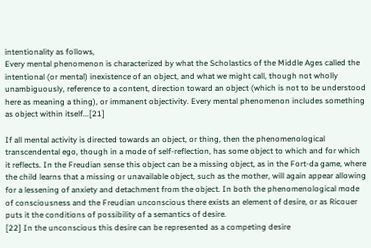intentionality as follows,
Every mental phenomenon is characterized by what the Scholastics of the Middle Ages called the intentional (or mental) inexistence of an object, and what we might call, though not wholly unambiguously, reference to a content, direction toward an object (which is not to be understood here as meaning a thing), or immanent objectivity. Every mental phenomenon includes something as object within itself...[21]

If all mental activity is directed towards an object, or thing, then the phenomenological transcendental ego, though in a mode of self-reflection, has some object to which and for which it reflects. In the Freudian sense this object can be a missing object, as in the Fort-da game, where the child learns that a missing or unavailable object, such as the mother, will again appear allowing for a lessening of anxiety and detachment from the object. In both the phenomenological mode of consciousness and the Freudian unconscious there exists an element of desire, or as Ricouer puts it the conditions of possibility of a semantics of desire.
[22] In the unconscious this desire can be represented as a competing desire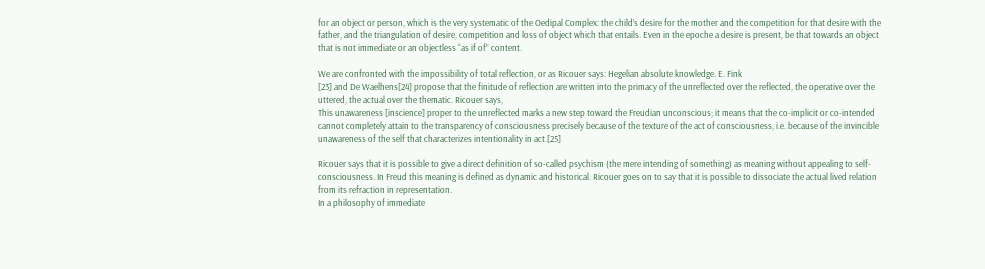for an object or person, which is the very systematic of the Oedipal Complex: the child’s desire for the mother and the competition for that desire with the father, and the triangulation of desire, competition and loss of object which that entails. Even in the epoche a desire is present, be that towards an object that is not immediate or an objectless “as if of” content.

We are confronted with the impossibility of total reflection, or as Ricouer says: Hegelian absolute knowledge. E. Fink
[23] and De Waelhens[24] propose that the finitude of reflection are written into the primacy of the unreflected over the reflected, the operative over the uttered, the actual over the thematic. Ricouer says,
This unawareness [inscience] proper to the unreflected marks a new step toward the Freudian unconscious; it means that the co-implicit or co-intended cannot completely attain to the transparency of consciousness precisely because of the texture of the act of consciousness, i.e. because of the invincible unawareness of the self that characterizes intentionality in act.[25]

Ricouer says that it is possible to give a direct definition of so-called psychism (the mere intending of something) as meaning without appealing to self-consciousness. In Freud this meaning is defined as dynamic and historical. Ricouer goes on to say that it is possible to dissociate the actual lived relation from its refraction in representation.
In a philosophy of immediate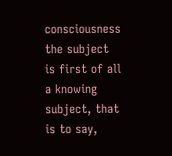consciousness the subject is first of all a knowing subject, that is to say,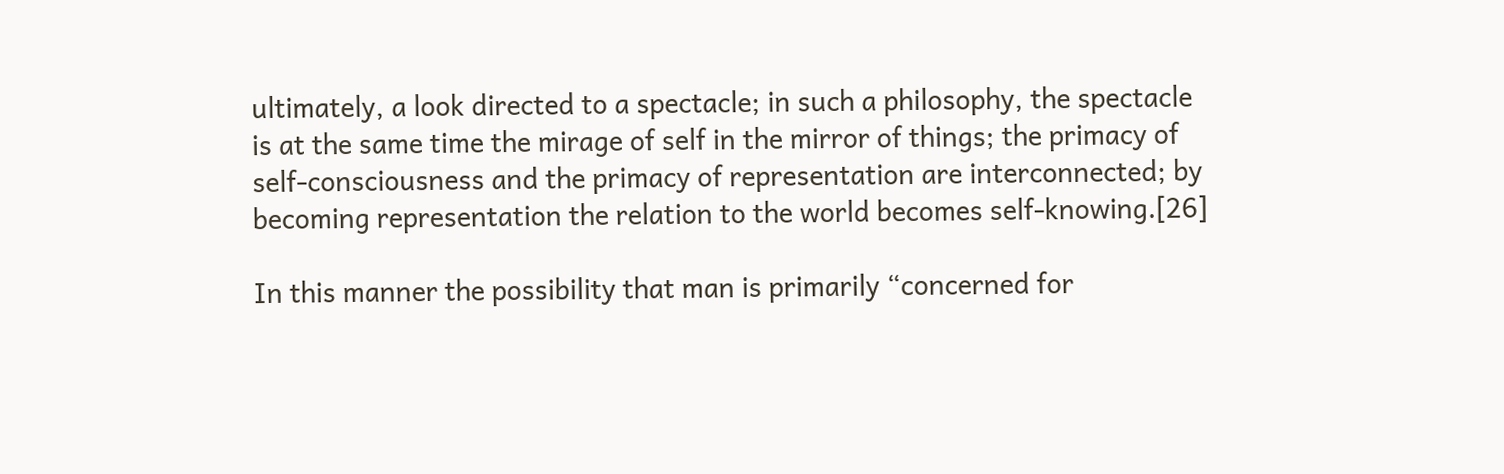ultimately, a look directed to a spectacle; in such a philosophy, the spectacle is at the same time the mirage of self in the mirror of things; the primacy of self-consciousness and the primacy of representation are interconnected; by becoming representation the relation to the world becomes self-knowing.[26]

In this manner the possibility that man is primarily “concerned for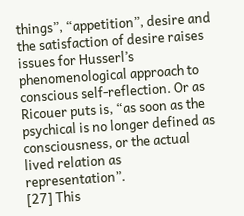things”, “appetition”, desire and the satisfaction of desire raises issues for Husserl’s phenomenological approach to conscious self-reflection. Or as Ricouer puts is, “as soon as the psychical is no longer defined as consciousness, or the actual lived relation as representation”.
[27] This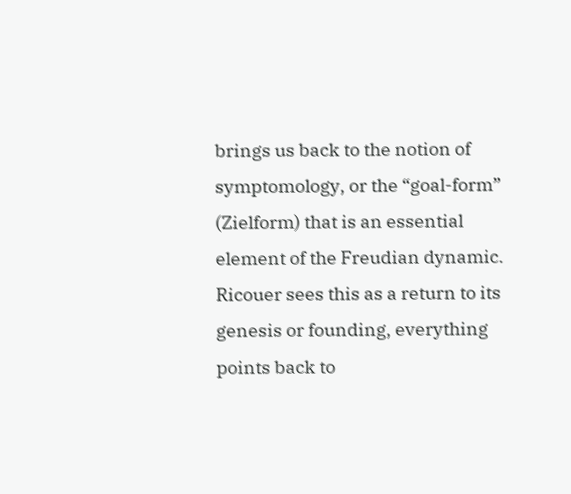brings us back to the notion of symptomology, or the “goal-form” (Zielform) that is an essential element of the Freudian dynamic.
Ricouer sees this as a return to its genesis or founding, everything points back to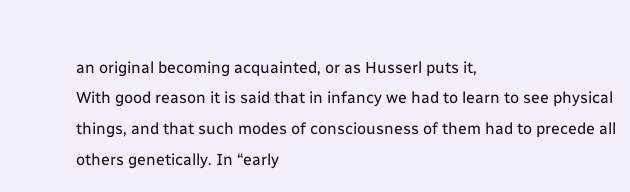an original becoming acquainted, or as Husserl puts it,
With good reason it is said that in infancy we had to learn to see physical things, and that such modes of consciousness of them had to precede all others genetically. In “early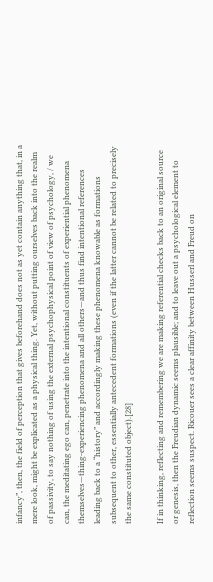infancy”, then, the field of perception that gives beforehand does not as yet contain anything that, in a mere look, might be explicated as a physical thing. Yet, without putting ourselves back into the realm of passivity, to say nothing of using the external psychophysical point of view of psychology, / we can, the meditating ego can, penetrate into the intentional constituents of experiential phenomena themselves—thing-experiencing phenomena and all others—and thus find intentional references leading back to a “history” and accordingly making these phenomena knowable as formations subsequent to other, essentially antecedent formations (even if the latter cannot be related to precisely the same constituted object).[28]

If in thinking, reflecting and remembering we are making referential checks back to an original source or genesis, then the Freudian dynamic seems plausible; and to leave out a psychological element to reflection seems suspect. Ricouer sees a clear affinity between Husserl and Freud on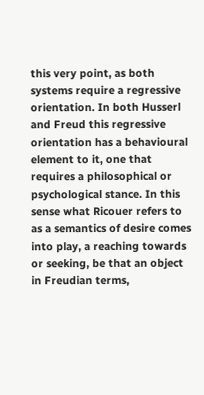this very point, as both systems require a regressive orientation. In both Husserl and Freud this regressive orientation has a behavioural element to it, one that requires a philosophical or psychological stance. In this sense what Ricouer refers to as a semantics of desire comes into play, a reaching towards or seeking, be that an object in Freudian terms,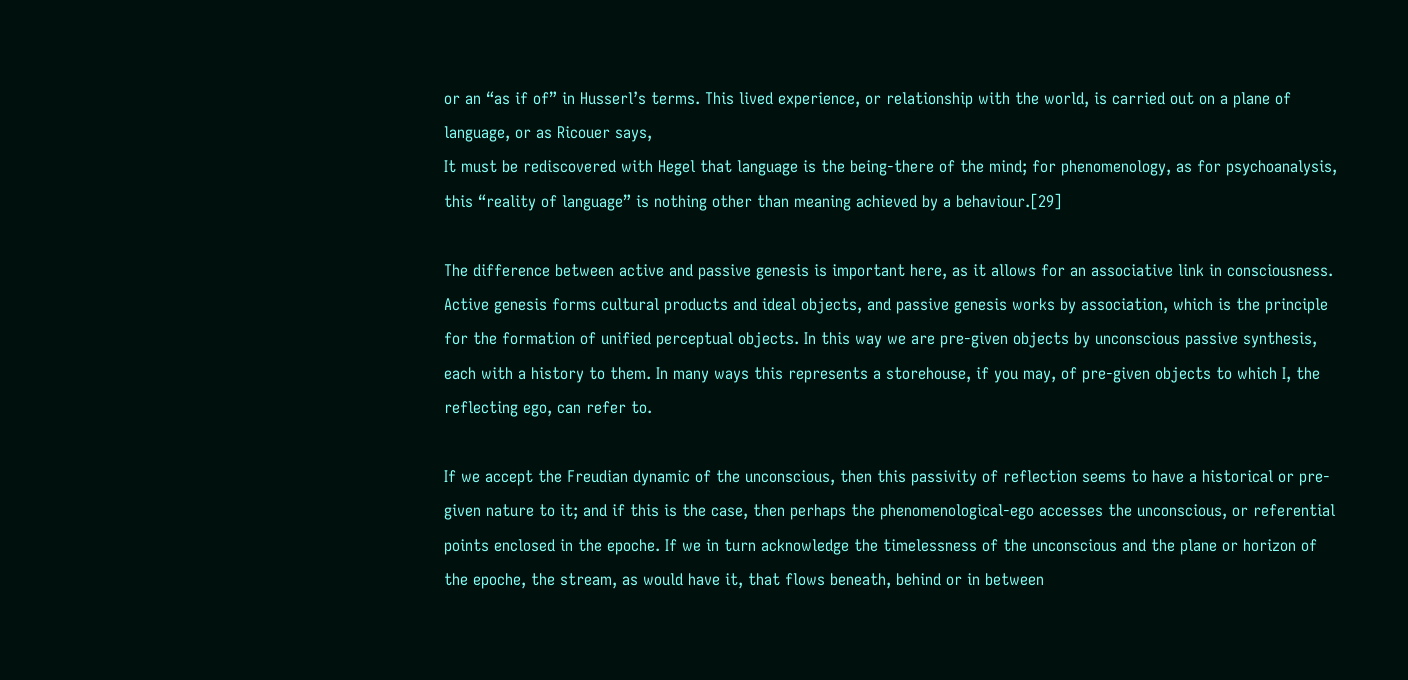or an “as if of” in Husserl’s terms. This lived experience, or relationship with the world, is carried out on a plane of language, or as Ricouer says,
It must be rediscovered with Hegel that language is the being-there of the mind; for phenomenology, as for psychoanalysis, this “reality of language” is nothing other than meaning achieved by a behaviour.[29]

The difference between active and passive genesis is important here, as it allows for an associative link in consciousness. Active genesis forms cultural products and ideal objects, and passive genesis works by association, which is the principle for the formation of unified perceptual objects. In this way we are pre-given objects by unconscious passive synthesis, each with a history to them. In many ways this represents a storehouse, if you may, of pre-given objects to which I, the reflecting ego, can refer to.

If we accept the Freudian dynamic of the unconscious, then this passivity of reflection seems to have a historical or pre-given nature to it; and if this is the case, then perhaps the phenomenological-ego accesses the unconscious, or referential points enclosed in the epoche. If we in turn acknowledge the timelessness of the unconscious and the plane or horizon of the epoche, the stream, as would have it, that flows beneath, behind or in between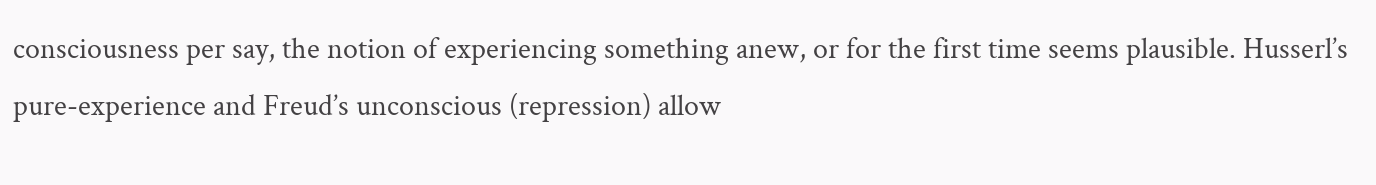consciousness per say, the notion of experiencing something anew, or for the first time seems plausible. Husserl’s pure-experience and Freud’s unconscious (repression) allow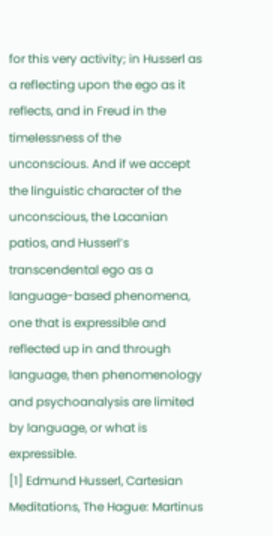for this very activity; in Husserl as a reflecting upon the ego as it reflects, and in Freud in the timelessness of the unconscious. And if we accept the linguistic character of the unconscious, the Lacanian patios, and Husserl’s transcendental ego as a language-based phenomena, one that is expressible and reflected up in and through language, then phenomenology and psychoanalysis are limited by language, or what is expressible.
[1] Edmund Husserl, Cartesian Meditations, The Hague: Martinus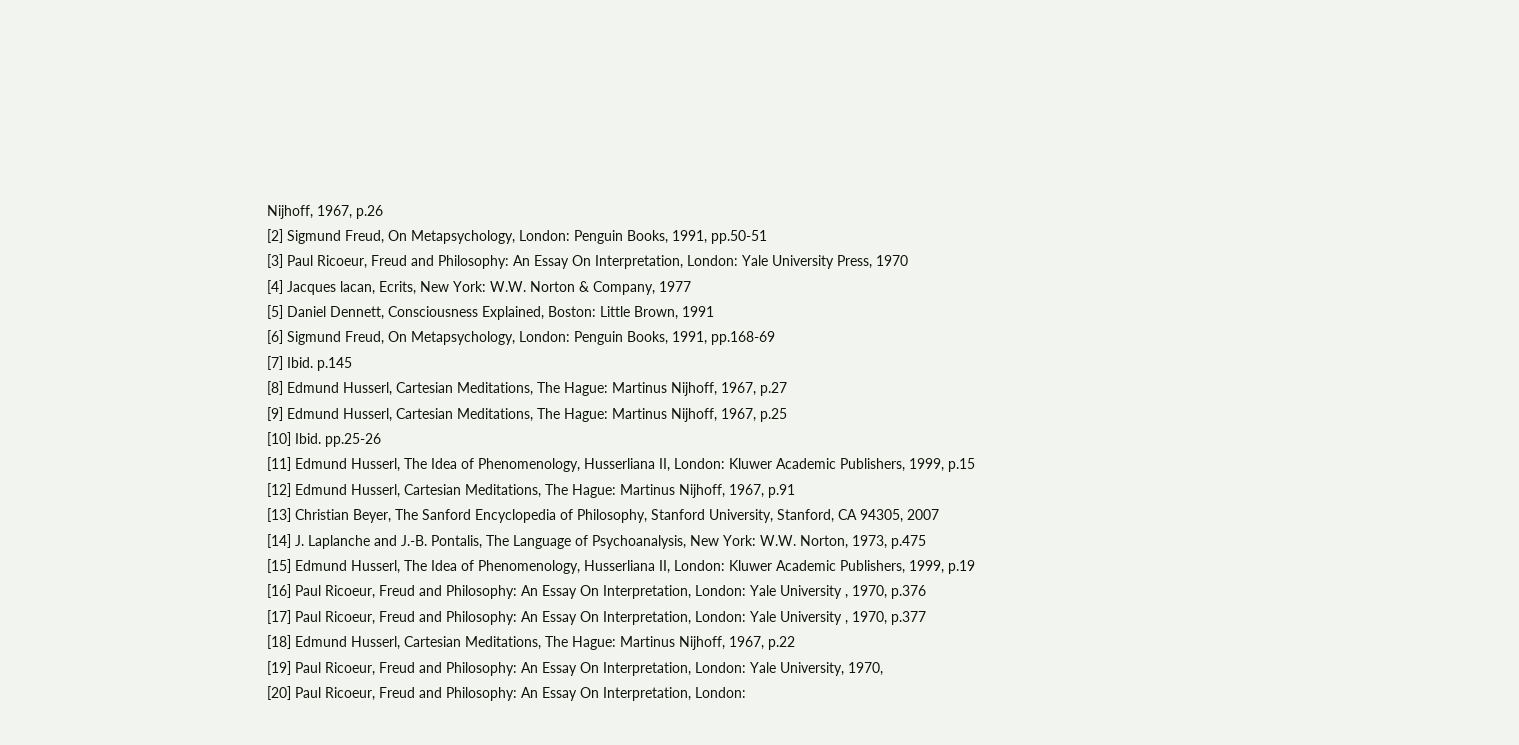Nijhoff, 1967, p.26
[2] Sigmund Freud, On Metapsychology, London: Penguin Books, 1991, pp.50-51
[3] Paul Ricoeur, Freud and Philosophy: An Essay On Interpretation, London: Yale University Press, 1970
[4] Jacques lacan, Ecrits, New York: W.W. Norton & Company, 1977
[5] Daniel Dennett, Consciousness Explained, Boston: Little Brown, 1991
[6] Sigmund Freud, On Metapsychology, London: Penguin Books, 1991, pp.168-69
[7] Ibid. p.145
[8] Edmund Husserl, Cartesian Meditations, The Hague: Martinus Nijhoff, 1967, p.27
[9] Edmund Husserl, Cartesian Meditations, The Hague: Martinus Nijhoff, 1967, p.25
[10] Ibid. pp.25-26
[11] Edmund Husserl, The Idea of Phenomenology, Husserliana II, London: Kluwer Academic Publishers, 1999, p.15
[12] Edmund Husserl, Cartesian Meditations, The Hague: Martinus Nijhoff, 1967, p.91
[13] Christian Beyer, The Sanford Encyclopedia of Philosophy, Stanford University, Stanford, CA 94305, 2007
[14] J. Laplanche and J.-B. Pontalis, The Language of Psychoanalysis, New York: W.W. Norton, 1973, p.475
[15] Edmund Husserl, The Idea of Phenomenology, Husserliana II, London: Kluwer Academic Publishers, 1999, p.19
[16] Paul Ricoeur, Freud and Philosophy: An Essay On Interpretation, London: Yale University , 1970, p.376
[17] Paul Ricoeur, Freud and Philosophy: An Essay On Interpretation, London: Yale University , 1970, p.377
[18] Edmund Husserl, Cartesian Meditations, The Hague: Martinus Nijhoff, 1967, p.22
[19] Paul Ricoeur, Freud and Philosophy: An Essay On Interpretation, London: Yale University, 1970,
[20] Paul Ricoeur, Freud and Philosophy: An Essay On Interpretation, London: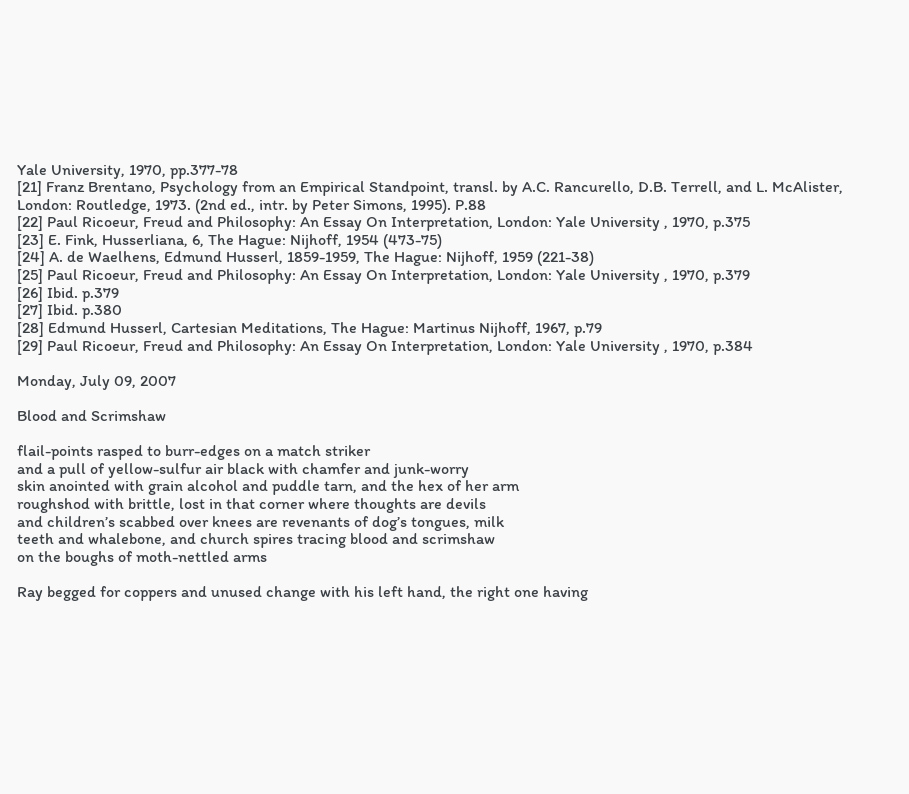Yale University, 1970, pp.377-78
[21] Franz Brentano, Psychology from an Empirical Standpoint, transl. by A.C. Rancurello, D.B. Terrell, and L. McAlister, London: Routledge, 1973. (2nd ed., intr. by Peter Simons, 1995). P.88
[22] Paul Ricoeur, Freud and Philosophy: An Essay On Interpretation, London: Yale University , 1970, p.375
[23] E. Fink, Husserliana, 6, The Hague: Nijhoff, 1954 (473-75)
[24] A. de Waelhens, Edmund Husserl, 1859-1959, The Hague: Nijhoff, 1959 (221-38)
[25] Paul Ricoeur, Freud and Philosophy: An Essay On Interpretation, London: Yale University , 1970, p.379
[26] Ibid. p.379
[27] Ibid. p.380
[28] Edmund Husserl, Cartesian Meditations, The Hague: Martinus Nijhoff, 1967, p.79
[29] Paul Ricoeur, Freud and Philosophy: An Essay On Interpretation, London: Yale University , 1970, p.384

Monday, July 09, 2007

Blood and Scrimshaw

flail-points rasped to burr-edges on a match striker
and a pull of yellow-sulfur air black with chamfer and junk-worry
skin anointed with grain alcohol and puddle tarn, and the hex of her arm
roughshod with brittle, lost in that corner where thoughts are devils
and children’s scabbed over knees are revenants of dog’s tongues, milk
teeth and whalebone, and church spires tracing blood and scrimshaw
on the boughs of moth-nettled arms

Ray begged for coppers and unused change with his left hand, the right one having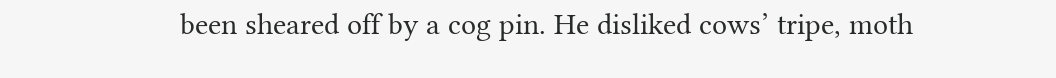been sheared off by a cog pin. He disliked cows’ tripe, moth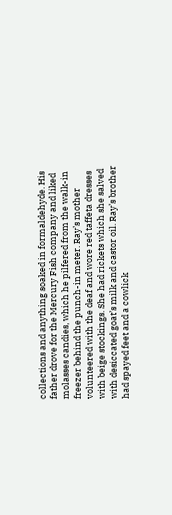collections and anything soaked in formaldehyde. His father drove for the Mercury Fish company and liked molasses candies, which he pilfered from the walk-in freezer behind the punch-in meter. Ray’s mother volunteered with the deaf and wore red taffeta dresses with beige stockings. She had rickets which she salved with desiccated goat’s milk and castor oil. Ray’s brother had spayed feet and a cowlick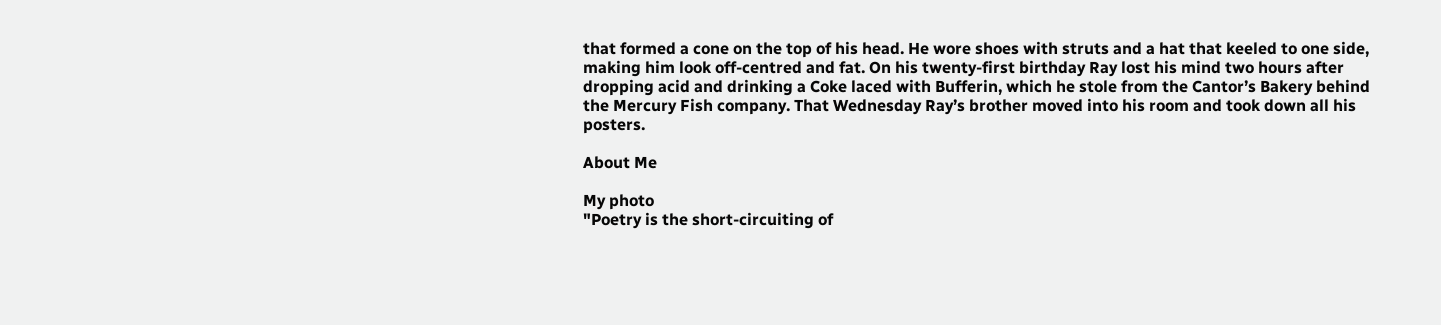that formed a cone on the top of his head. He wore shoes with struts and a hat that keeled to one side, making him look off-centred and fat. On his twenty-first birthday Ray lost his mind two hours after dropping acid and drinking a Coke laced with Bufferin, which he stole from the Cantor’s Bakery behind the Mercury Fish company. That Wednesday Ray’s brother moved into his room and took down all his posters.

About Me

My photo
"Poetry is the short-circuiting of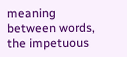meaning between words, the impetuous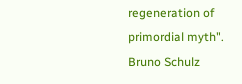regeneration of primordial myth". Bruno Schulz